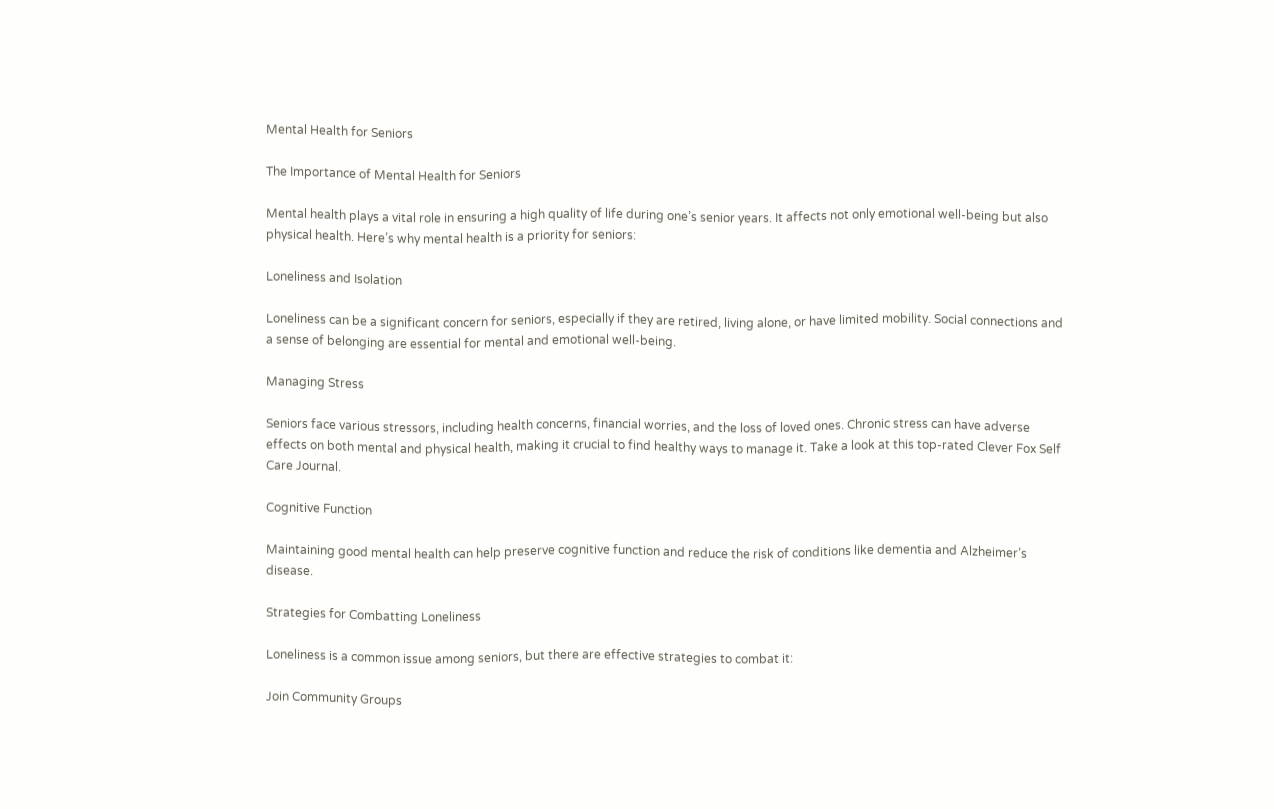Mental Health for Seniors

The Importance of Mental Health for Seniors

Mental health plays a vital role in ensuring a high quality of life during one’s senior years. It affects not only emotional well-being but also physical health. Here’s why mental health is a priority for seniors:

Loneliness and Isolation

Loneliness can be a significant concern for seniors, especially if they are retired, living alone, or have limited mobility. Social connections and a sense of belonging are essential for mental and emotional well-being.

Managing Stress

Seniors face various stressors, including health concerns, financial worries, and the loss of loved ones. Chronic stress can have adverse effects on both mental and physical health, making it crucial to find healthy ways to manage it. Take a look at this top-rated Clever Fox Self Care Journal.

Cognitive Function

Maintaining good mental health can help preserve cognitive function and reduce the risk of conditions like dementia and Alzheimer’s disease.

Strategies for Combatting Loneliness

Loneliness is a common issue among seniors, but there are effective strategies to combat it:

Join Community Groups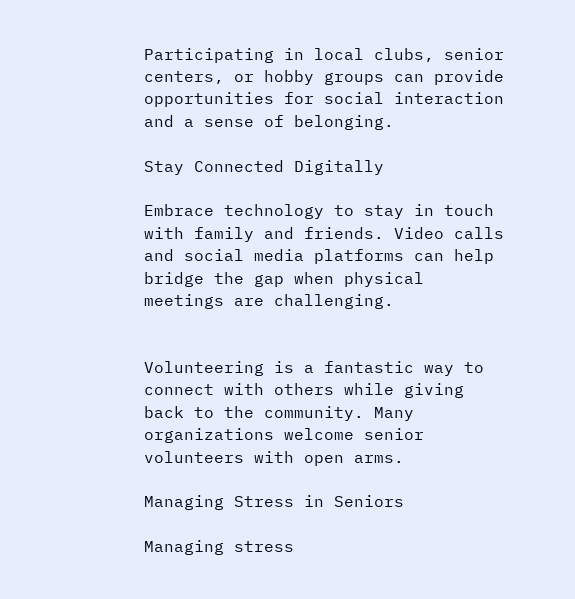Participating in local clubs, senior centers, or hobby groups can provide opportunities for social interaction and a sense of belonging.

Stay Connected Digitally

Embrace technology to stay in touch with family and friends. Video calls and social media platforms can help bridge the gap when physical meetings are challenging.


Volunteering is a fantastic way to connect with others while giving back to the community. Many organizations welcome senior volunteers with open arms.

Managing Stress in Seniors

Managing stress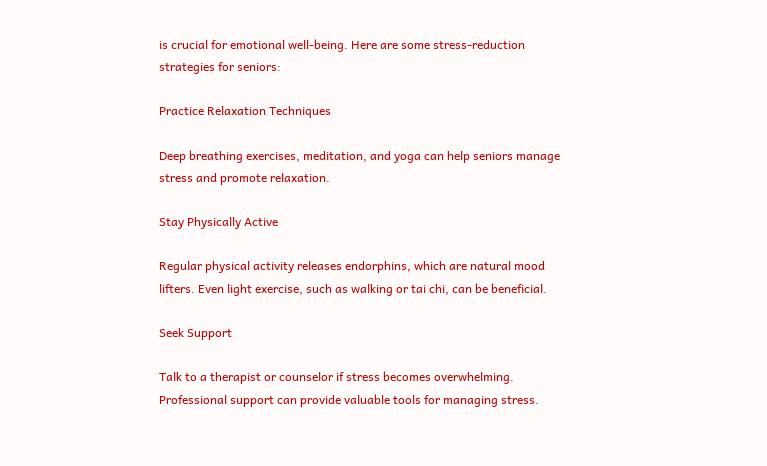is crucial for emotional well-being. Here are some stress-reduction strategies for seniors:

Practice Relaxation Techniques

Deep breathing exercises, meditation, and yoga can help seniors manage stress and promote relaxation.

Stay Physically Active

Regular physical activity releases endorphins, which are natural mood lifters. Even light exercise, such as walking or tai chi, can be beneficial.

Seek Support

Talk to a therapist or counselor if stress becomes overwhelming. Professional support can provide valuable tools for managing stress.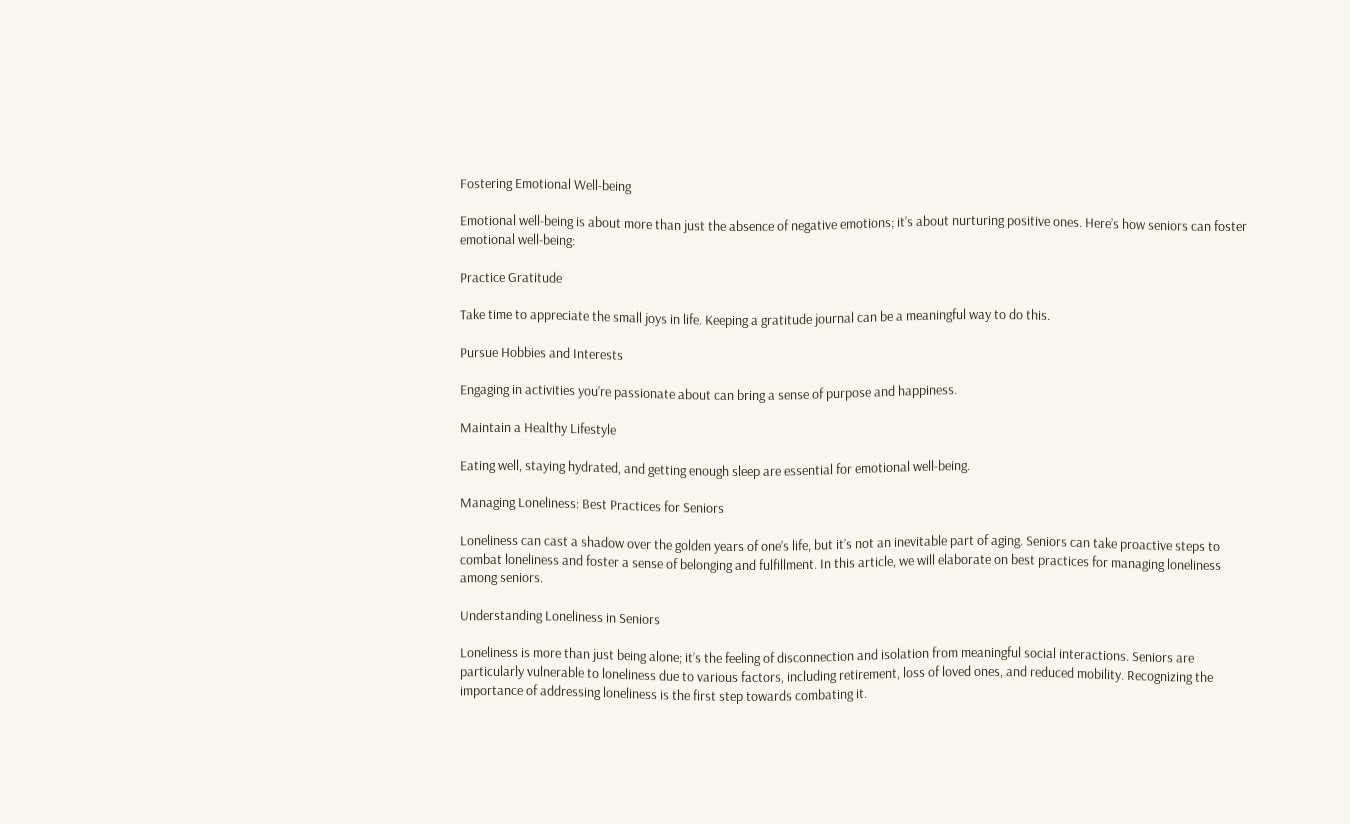Fostering Emotional Well-being

Emotional well-being is about more than just the absence of negative emotions; it’s about nurturing positive ones. Here’s how seniors can foster emotional well-being:

Practice Gratitude

Take time to appreciate the small joys in life. Keeping a gratitude journal can be a meaningful way to do this.

Pursue Hobbies and Interests

Engaging in activities you’re passionate about can bring a sense of purpose and happiness.

Maintain a Healthy Lifestyle

Eating well, staying hydrated, and getting enough sleep are essential for emotional well-being.

Managing Loneliness: Best Practices for Seniors

Loneliness can cast a shadow over the golden years of one’s life, but it’s not an inevitable part of aging. Seniors can take proactive steps to combat loneliness and foster a sense of belonging and fulfillment. In this article, we will elaborate on best practices for managing loneliness among seniors.

Understanding Loneliness in Seniors

Loneliness is more than just being alone; it’s the feeling of disconnection and isolation from meaningful social interactions. Seniors are particularly vulnerable to loneliness due to various factors, including retirement, loss of loved ones, and reduced mobility. Recognizing the importance of addressing loneliness is the first step towards combating it.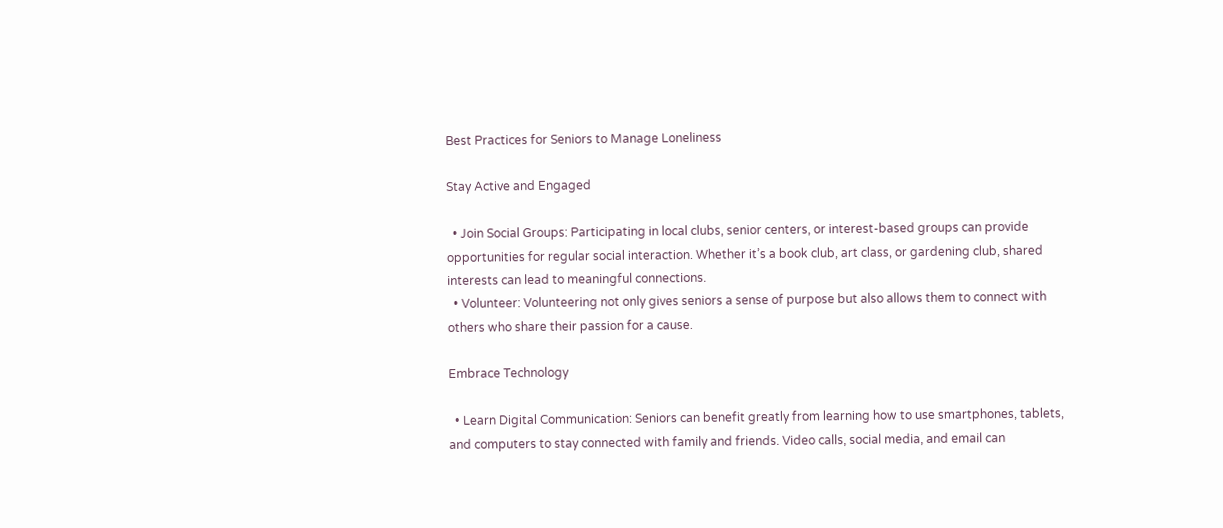Best Practices for Seniors to Manage Loneliness

Stay Active and Engaged

  • Join Social Groups: Participating in local clubs, senior centers, or interest-based groups can provide opportunities for regular social interaction. Whether it’s a book club, art class, or gardening club, shared interests can lead to meaningful connections.
  • Volunteer: Volunteering not only gives seniors a sense of purpose but also allows them to connect with others who share their passion for a cause.

Embrace Technology

  • Learn Digital Communication: Seniors can benefit greatly from learning how to use smartphones, tablets, and computers to stay connected with family and friends. Video calls, social media, and email can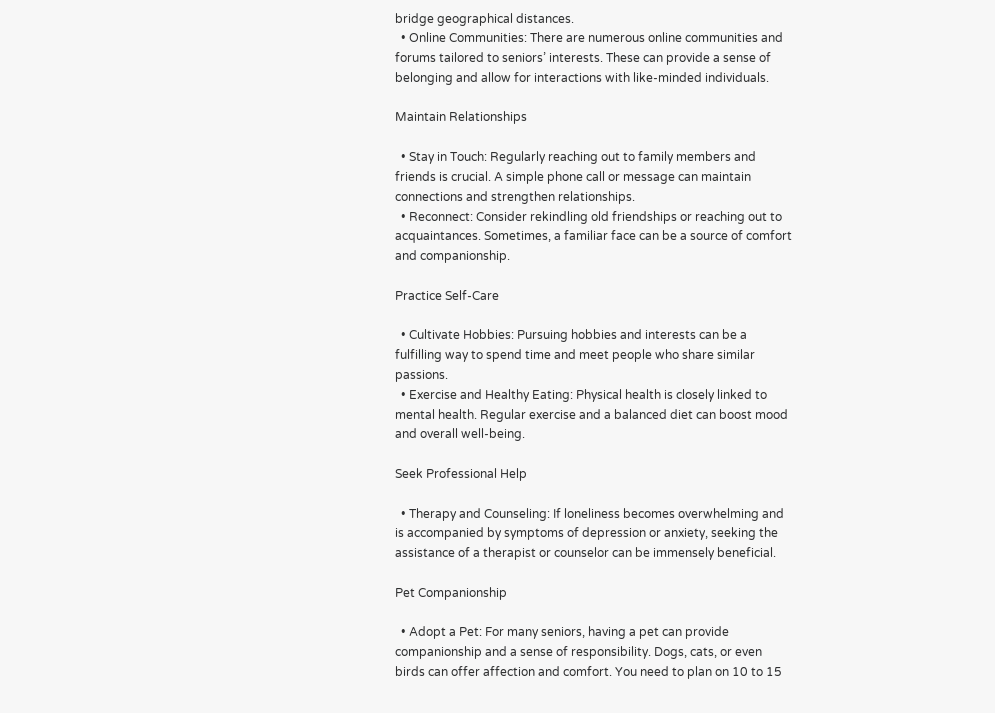bridge geographical distances.
  • Online Communities: There are numerous online communities and forums tailored to seniors’ interests. These can provide a sense of belonging and allow for interactions with like-minded individuals.

Maintain Relationships

  • Stay in Touch: Regularly reaching out to family members and friends is crucial. A simple phone call or message can maintain connections and strengthen relationships.
  • Reconnect: Consider rekindling old friendships or reaching out to acquaintances. Sometimes, a familiar face can be a source of comfort and companionship.

Practice Self-Care

  • Cultivate Hobbies: Pursuing hobbies and interests can be a fulfilling way to spend time and meet people who share similar passions.
  • Exercise and Healthy Eating: Physical health is closely linked to mental health. Regular exercise and a balanced diet can boost mood and overall well-being.

Seek Professional Help

  • Therapy and Counseling: If loneliness becomes overwhelming and is accompanied by symptoms of depression or anxiety, seeking the assistance of a therapist or counselor can be immensely beneficial.

Pet Companionship

  • Adopt a Pet: For many seniors, having a pet can provide companionship and a sense of responsibility. Dogs, cats, or even birds can offer affection and comfort. You need to plan on 10 to 15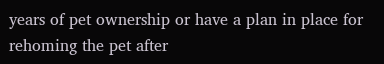years of pet ownership or have a plan in place for rehoming the pet after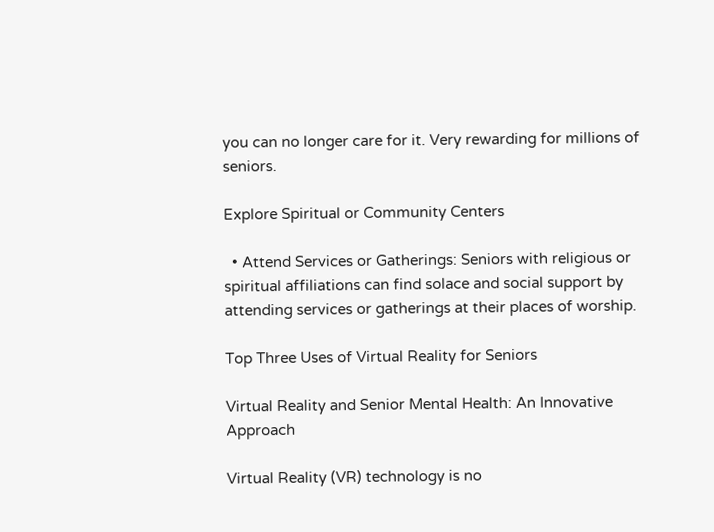you can no longer care for it. Very rewarding for millions of seniors.

Explore Spiritual or Community Centers

  • Attend Services or Gatherings: Seniors with religious or spiritual affiliations can find solace and social support by attending services or gatherings at their places of worship.

Top Three Uses of Virtual Reality for Seniors

Virtual Reality and Senior Mental Health: An Innovative Approach

Virtual Reality (VR) technology is no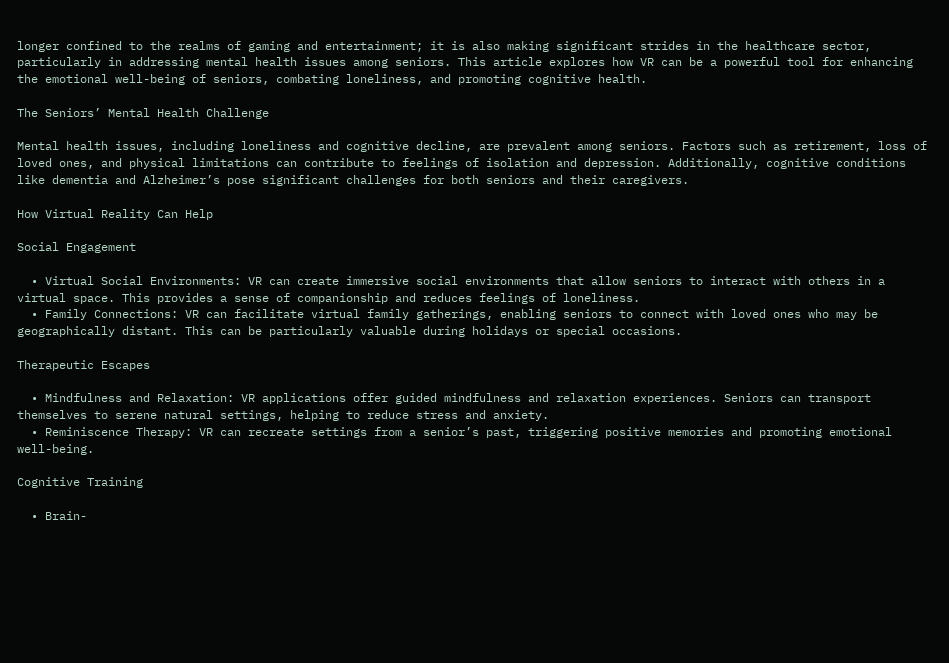longer confined to the realms of gaming and entertainment; it is also making significant strides in the healthcare sector, particularly in addressing mental health issues among seniors. This article explores how VR can be a powerful tool for enhancing the emotional well-being of seniors, combating loneliness, and promoting cognitive health.

The Seniors’ Mental Health Challenge

Mental health issues, including loneliness and cognitive decline, are prevalent among seniors. Factors such as retirement, loss of loved ones, and physical limitations can contribute to feelings of isolation and depression. Additionally, cognitive conditions like dementia and Alzheimer’s pose significant challenges for both seniors and their caregivers.

How Virtual Reality Can Help

Social Engagement

  • Virtual Social Environments: VR can create immersive social environments that allow seniors to interact with others in a virtual space. This provides a sense of companionship and reduces feelings of loneliness.
  • Family Connections: VR can facilitate virtual family gatherings, enabling seniors to connect with loved ones who may be geographically distant. This can be particularly valuable during holidays or special occasions.

Therapeutic Escapes

  • Mindfulness and Relaxation: VR applications offer guided mindfulness and relaxation experiences. Seniors can transport themselves to serene natural settings, helping to reduce stress and anxiety.
  • Reminiscence Therapy: VR can recreate settings from a senior’s past, triggering positive memories and promoting emotional well-being.

Cognitive Training

  • Brain-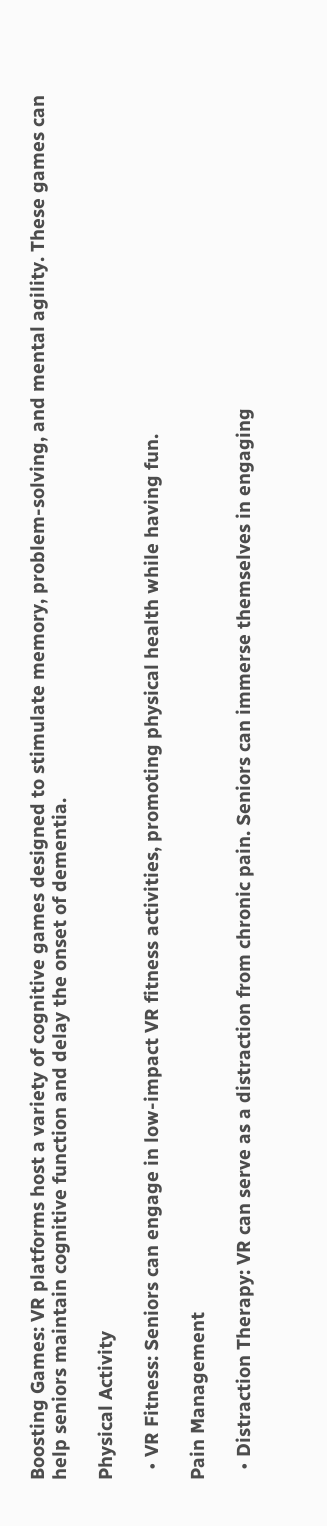Boosting Games: VR platforms host a variety of cognitive games designed to stimulate memory, problem-solving, and mental agility. These games can help seniors maintain cognitive function and delay the onset of dementia.

Physical Activity

  • VR Fitness: Seniors can engage in low-impact VR fitness activities, promoting physical health while having fun.

Pain Management

  • Distraction Therapy: VR can serve as a distraction from chronic pain. Seniors can immerse themselves in engaging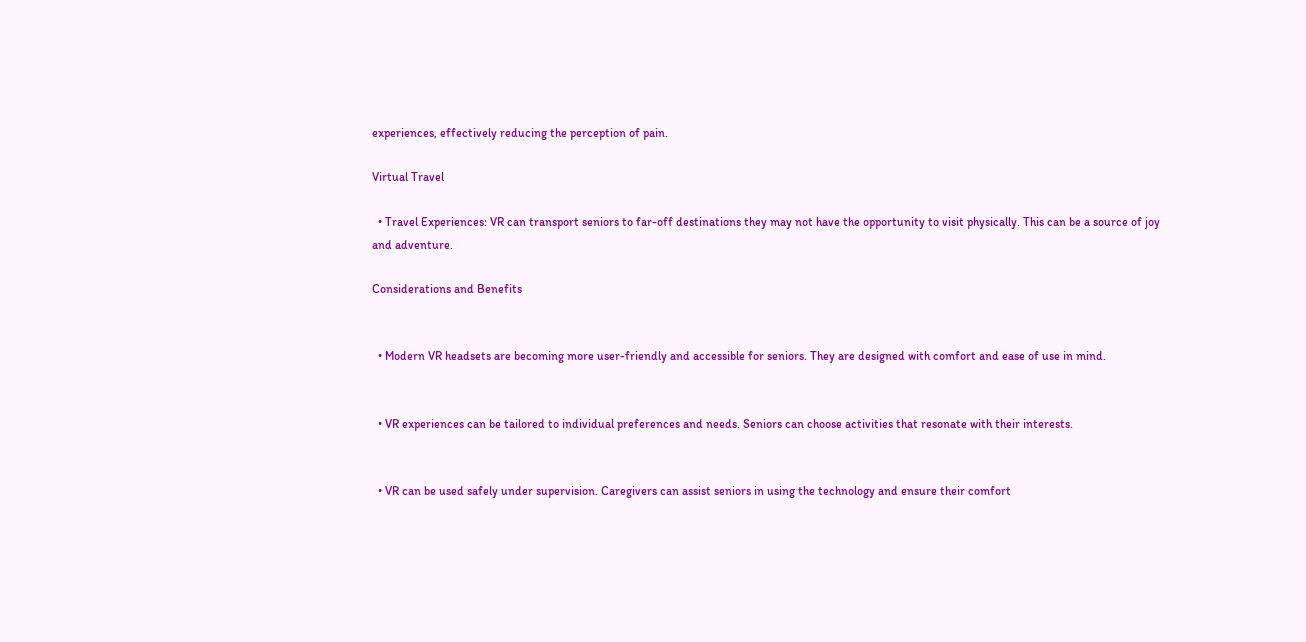experiences, effectively reducing the perception of pain.

Virtual Travel

  • Travel Experiences: VR can transport seniors to far-off destinations they may not have the opportunity to visit physically. This can be a source of joy and adventure.

Considerations and Benefits


  • Modern VR headsets are becoming more user-friendly and accessible for seniors. They are designed with comfort and ease of use in mind.


  • VR experiences can be tailored to individual preferences and needs. Seniors can choose activities that resonate with their interests.


  • VR can be used safely under supervision. Caregivers can assist seniors in using the technology and ensure their comfort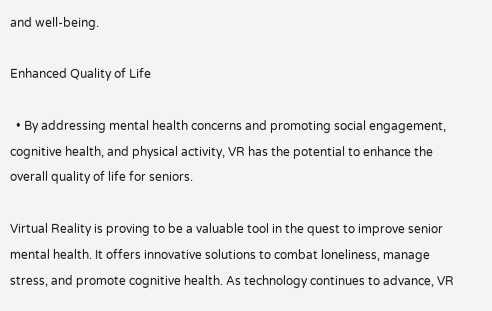and well-being.

Enhanced Quality of Life

  • By addressing mental health concerns and promoting social engagement, cognitive health, and physical activity, VR has the potential to enhance the overall quality of life for seniors.

Virtual Reality is proving to be a valuable tool in the quest to improve senior mental health. It offers innovative solutions to combat loneliness, manage stress, and promote cognitive health. As technology continues to advance, VR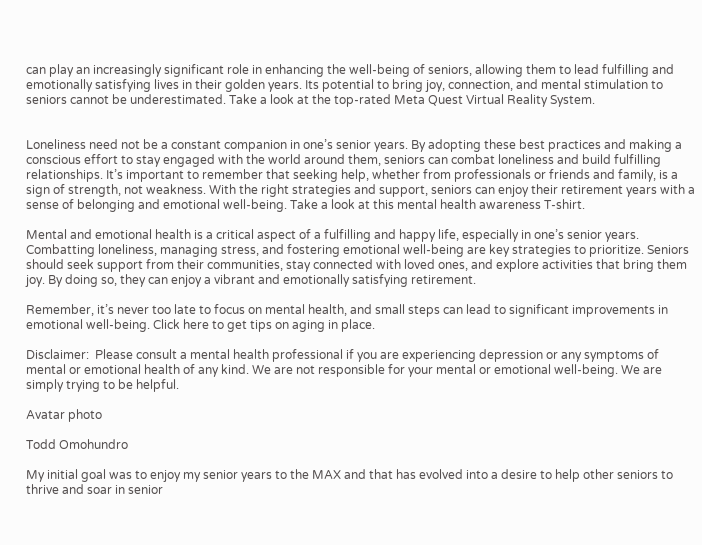can play an increasingly significant role in enhancing the well-being of seniors, allowing them to lead fulfilling and emotionally satisfying lives in their golden years. Its potential to bring joy, connection, and mental stimulation to seniors cannot be underestimated. Take a look at the top-rated Meta Quest Virtual Reality System.


Loneliness need not be a constant companion in one’s senior years. By adopting these best practices and making a conscious effort to stay engaged with the world around them, seniors can combat loneliness and build fulfilling relationships. It’s important to remember that seeking help, whether from professionals or friends and family, is a sign of strength, not weakness. With the right strategies and support, seniors can enjoy their retirement years with a sense of belonging and emotional well-being. Take a look at this mental health awareness T-shirt.

Mental and emotional health is a critical aspect of a fulfilling and happy life, especially in one’s senior years. Combatting loneliness, managing stress, and fostering emotional well-being are key strategies to prioritize. Seniors should seek support from their communities, stay connected with loved ones, and explore activities that bring them joy. By doing so, they can enjoy a vibrant and emotionally satisfying retirement.

Remember, it’s never too late to focus on mental health, and small steps can lead to significant improvements in emotional well-being. Click here to get tips on aging in place.

Disclaimer:  Please consult a mental health professional if you are experiencing depression or any symptoms of mental or emotional health of any kind. We are not responsible for your mental or emotional well-being. We are simply trying to be helpful.

Avatar photo

Todd Omohundro

My initial goal was to enjoy my senior years to the MAX and that has evolved into a desire to help other seniors to thrive and soar in senior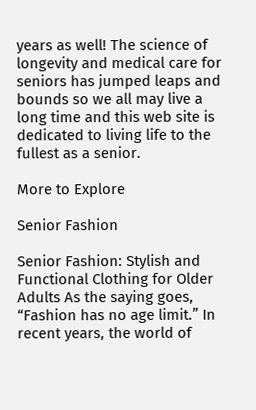years as well! The science of longevity and medical care for seniors has jumped leaps and bounds so we all may live a long time and this web site is dedicated to living life to the fullest as a senior.

More to Explore

Senior Fashion

Senior Fashion: Stylish and Functional Clothing for Older Adults As the saying goes, “Fashion has no age limit.” In recent years, the world of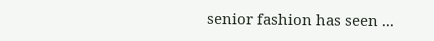senior fashion has seen ...